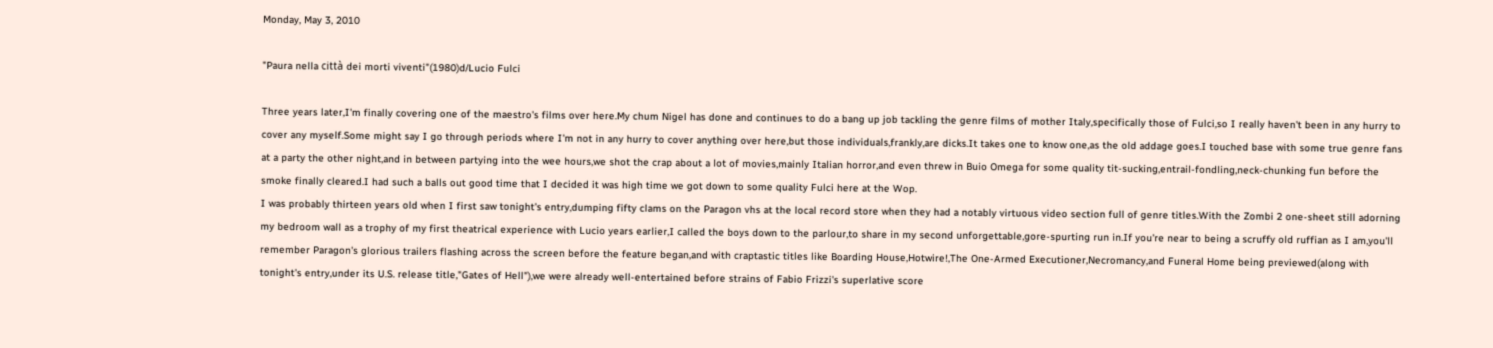Monday, May 3, 2010

"Paura nella città dei morti viventi"(1980)d/Lucio Fulci

Three years later,I'm finally covering one of the maestro's films over here.My chum Nigel has done and continues to do a bang up job tackling the genre films of mother Italy,specifically those of Fulci,so I really haven't been in any hurry to cover any myself.Some might say I go through periods where I'm not in any hurry to cover anything over here,but those individuals,frankly,are dicks.It takes one to know one,as the old addage goes.I touched base with some true genre fans at a party the other night,and in between partying into the wee hours,we shot the crap about a lot of movies,mainly Italian horror,and even threw in Buio Omega for some quality tit-sucking,entrail-fondling,neck-chunking fun before the smoke finally cleared.I had such a balls out good time that I decided it was high time we got down to some quality Fulci here at the Wop.
I was probably thirteen years old when I first saw tonight's entry,dumping fifty clams on the Paragon vhs at the local record store when they had a notably virtuous video section full of genre titles.With the Zombi 2 one-sheet still adorning my bedroom wall as a trophy of my first theatrical experience with Lucio years earlier,I called the boys down to the parlour,to share in my second unforgettable,gore-spurting run in.If you're near to being a scruffy old ruffian as I am,you'll remember Paragon's glorious trailers flashing across the screen before the feature began,and with craptastic titles like Boarding House,Hotwire!,The One-Armed Executioner,Necromancy,and Funeral Home being previewed(along with tonight's entry,under its U.S. release title,"Gates of Hell"),we were already well-entertained before strains of Fabio Frizzi's superlative score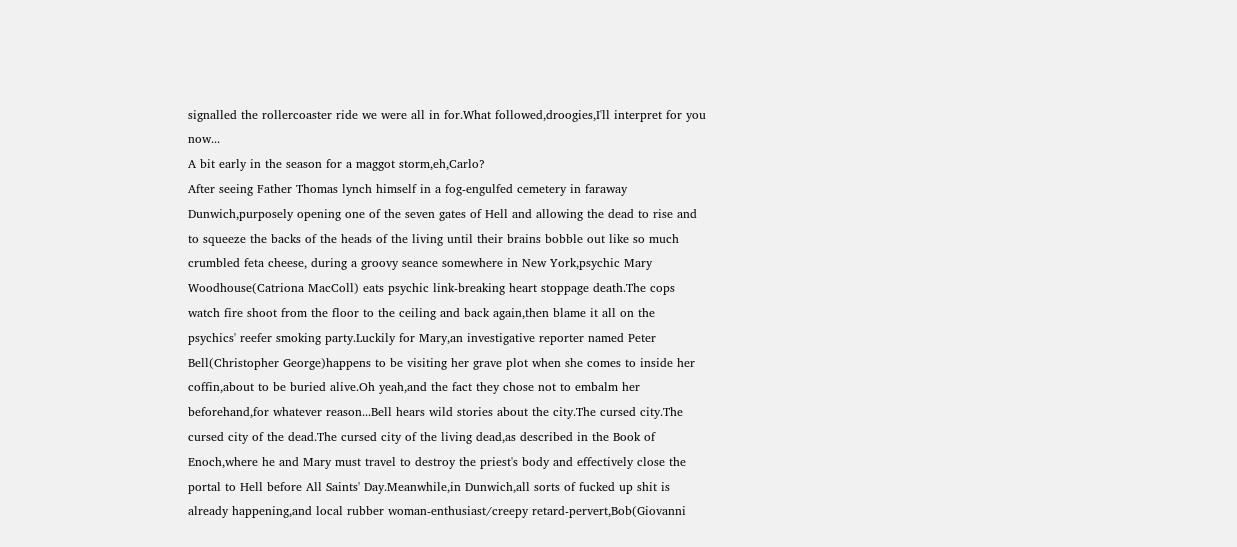signalled the rollercoaster ride we were all in for.What followed,droogies,I'll interpret for you now...
A bit early in the season for a maggot storm,eh,Carlo?
After seeing Father Thomas lynch himself in a fog-engulfed cemetery in faraway Dunwich,purposely opening one of the seven gates of Hell and allowing the dead to rise and to squeeze the backs of the heads of the living until their brains bobble out like so much crumbled feta cheese, during a groovy seance somewhere in New York,psychic Mary Woodhouse(Catriona MacColl) eats psychic link-breaking heart stoppage death.The cops watch fire shoot from the floor to the ceiling and back again,then blame it all on the psychics' reefer smoking party.Luckily for Mary,an investigative reporter named Peter Bell(Christopher George)happens to be visiting her grave plot when she comes to inside her coffin,about to be buried alive.Oh yeah,and the fact they chose not to embalm her beforehand,for whatever reason...Bell hears wild stories about the city.The cursed city.The cursed city of the dead.The cursed city of the living dead,as described in the Book of Enoch,where he and Mary must travel to destroy the priest's body and effectively close the portal to Hell before All Saints' Day.Meanwhile,in Dunwich,all sorts of fucked up shit is already happening,and local rubber woman-enthusiast/creepy retard-pervert,Bob(Giovanni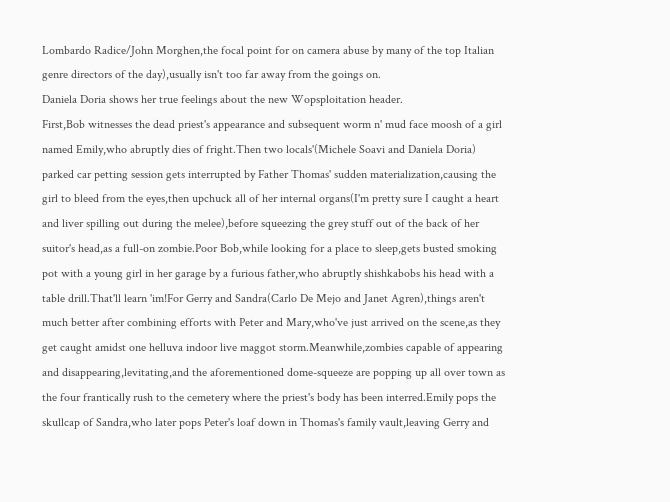Lombardo Radice/John Morghen,the focal point for on camera abuse by many of the top Italian genre directors of the day),usually isn't too far away from the goings on.
Daniela Doria shows her true feelings about the new Wopsploitation header.
First,Bob witnesses the dead priest's appearance and subsequent worm n' mud face moosh of a girl named Emily,who abruptly dies of fright.Then two locals'(Michele Soavi and Daniela Doria) parked car petting session gets interrupted by Father Thomas' sudden materialization,causing the girl to bleed from the eyes,then upchuck all of her internal organs(I'm pretty sure I caught a heart and liver spilling out during the melee),before squeezing the grey stuff out of the back of her suitor's head,as a full-on zombie.Poor Bob,while looking for a place to sleep,gets busted smoking pot with a young girl in her garage by a furious father,who abruptly shishkabobs his head with a table drill.That'll learn 'im!For Gerry and Sandra(Carlo De Mejo and Janet Agren),things aren't much better after combining efforts with Peter and Mary,who've just arrived on the scene,as they get caught amidst one helluva indoor live maggot storm.Meanwhile,zombies capable of appearing and disappearing,levitating,and the aforementioned dome-squeeze are popping up all over town as the four frantically rush to the cemetery where the priest's body has been interred.Emily pops the skullcap of Sandra,who later pops Peter's loaf down in Thomas's family vault,leaving Gerry and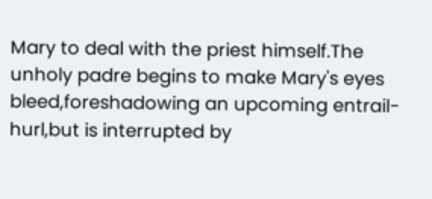Mary to deal with the priest himself.The unholy padre begins to make Mary's eyes bleed,foreshadowing an upcoming entrail-hurl,but is interrupted by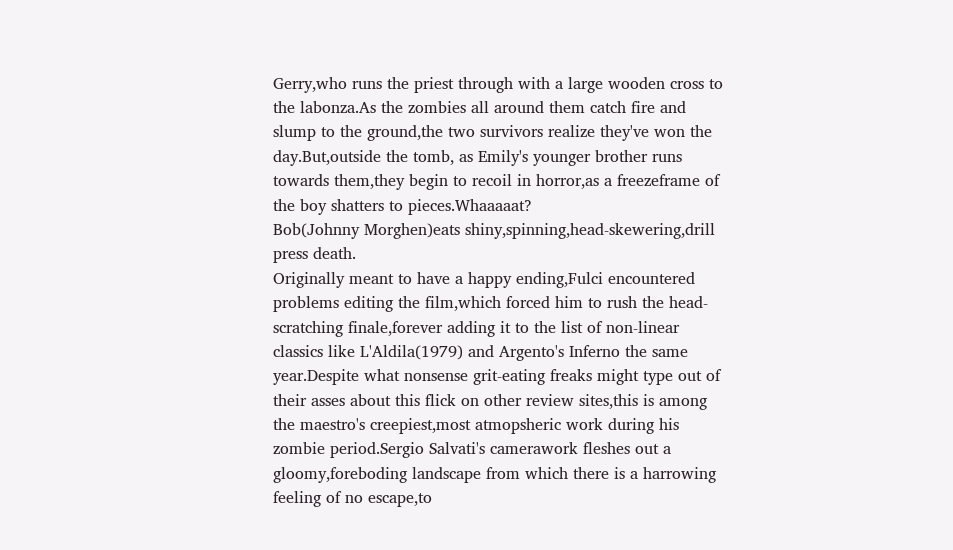Gerry,who runs the priest through with a large wooden cross to the labonza.As the zombies all around them catch fire and slump to the ground,the two survivors realize they've won the day.But,outside the tomb, as Emily's younger brother runs towards them,they begin to recoil in horror,as a freezeframe of the boy shatters to pieces.Whaaaaat?
Bob(Johnny Morghen)eats shiny,spinning,head-skewering,drill press death.
Originally meant to have a happy ending,Fulci encountered problems editing the film,which forced him to rush the head-scratching finale,forever adding it to the list of non-linear classics like L'Aldila(1979) and Argento's Inferno the same year.Despite what nonsense grit-eating freaks might type out of their asses about this flick on other review sites,this is among the maestro's creepiest,most atmopsheric work during his zombie period.Sergio Salvati's camerawork fleshes out a gloomy,foreboding landscape from which there is a harrowing feeling of no escape,to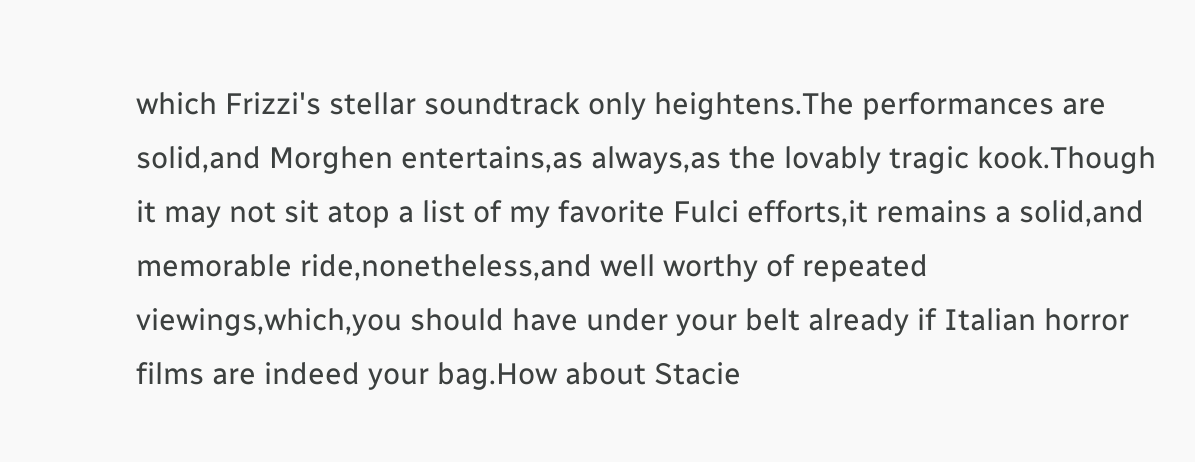which Frizzi's stellar soundtrack only heightens.The performances are solid,and Morghen entertains,as always,as the lovably tragic kook.Though it may not sit atop a list of my favorite Fulci efforts,it remains a solid,and memorable ride,nonetheless,and well worthy of repeated viewings,which,you should have under your belt already if Italian horror films are indeed your bag.How about Stacie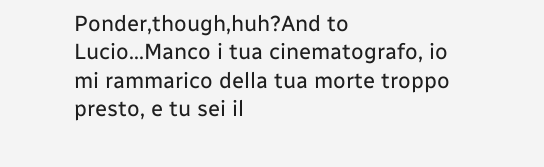Ponder,though,huh?And to Lucio...Manco i tua cinematografo, io mi rammarico della tua morte troppo presto, e tu sei il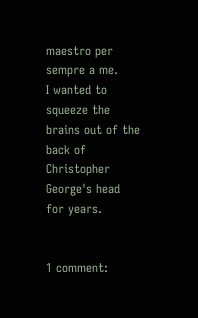maestro per sempre a me.
I wanted to squeeze the brains out of the back of Christopher George's head for years.


1 comment: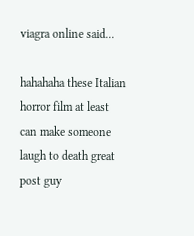viagra online said...

hahahaha these Italian horror film at least can make someone laugh to death great post guy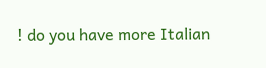! do you have more Italian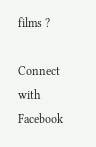films ?

Connect with Facebook